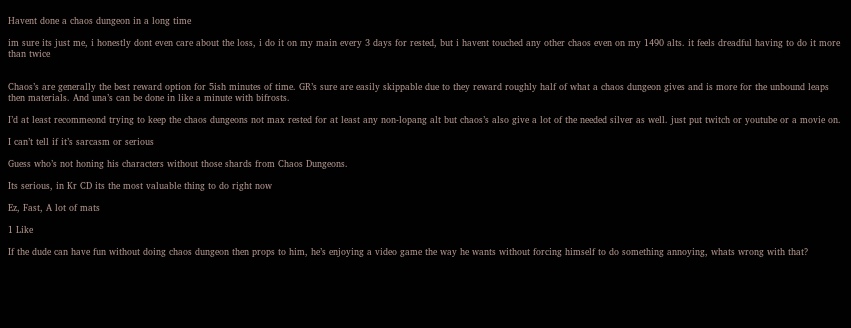Havent done a chaos dungeon in a long time

im sure its just me, i honestly dont even care about the loss, i do it on my main every 3 days for rested, but i havent touched any other chaos even on my 1490 alts. it feels dreadful having to do it more than twice


Chaos’s are generally the best reward option for 5ish minutes of time. GR’s sure are easily skippable due to they reward roughly half of what a chaos dungeon gives and is more for the unbound leaps then materials. And una’s can be done in like a minute with bifrosts.

I’d at least recommeond trying to keep the chaos dungeons not max rested for at least any non-lopang alt but chaos’s also give a lot of the needed silver as well. just put twitch or youtube or a movie on.

I can’t tell if it’s sarcasm or serious

Guess who’s not honing his characters without those shards from Chaos Dungeons.

Its serious, in Kr CD its the most valuable thing to do right now

Ez, Fast, A lot of mats

1 Like

If the dude can have fun without doing chaos dungeon then props to him, he’s enjoying a video game the way he wants without forcing himself to do something annoying, whats wrong with that?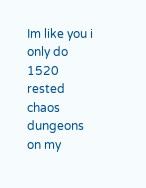Im like you i only do 1520 rested chaos dungeons on my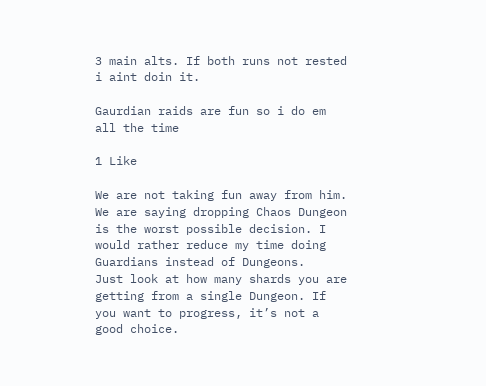3 main alts. If both runs not rested i aint doin it.

Gaurdian raids are fun so i do em all the time

1 Like

We are not taking fun away from him.
We are saying dropping Chaos Dungeon is the worst possible decision. I would rather reduce my time doing Guardians instead of Dungeons.
Just look at how many shards you are getting from a single Dungeon. If you want to progress, it’s not a good choice.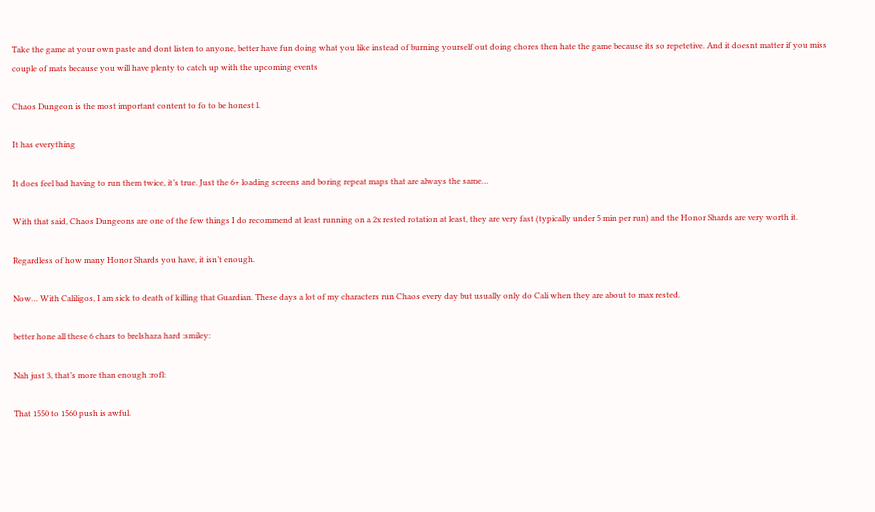Take the game at your own paste and dont listen to anyone, better have fun doing what you like instead of burning yourself out doing chores then hate the game because its so repetetive. And it doesnt matter if you miss couple of mats because you will have plenty to catch up with the upcoming events

Chaos Dungeon is the most important content to fo to be honest l.

It has everything

It does feel bad having to run them twice, it’s true. Just the 6+ loading screens and boring repeat maps that are always the same…

With that said, Chaos Dungeons are one of the few things I do recommend at least running on a 2x rested rotation at least, they are very fast (typically under 5 min per run) and the Honor Shards are very worth it.

Regardless of how many Honor Shards you have, it isn’t enough.

Now… With Caliligos, I am sick to death of killing that Guardian. These days a lot of my characters run Chaos every day but usually only do Cali when they are about to max rested.

better hone all these 6 chars to brelshaza hard :smiley:

Nah just 3, that’s more than enough :rofl:

That 1550 to 1560 push is awful.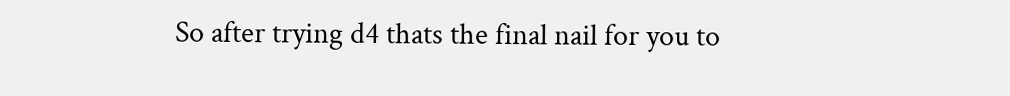So after trying d4 thats the final nail for you to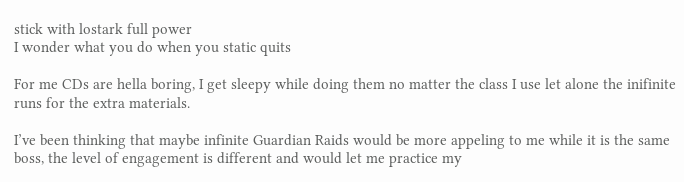stick with lostark full power
I wonder what you do when you static quits

For me CDs are hella boring, I get sleepy while doing them no matter the class I use let alone the inifinite runs for the extra materials.

I’ve been thinking that maybe infinite Guardian Raids would be more appeling to me while it is the same boss, the level of engagement is different and would let me practice my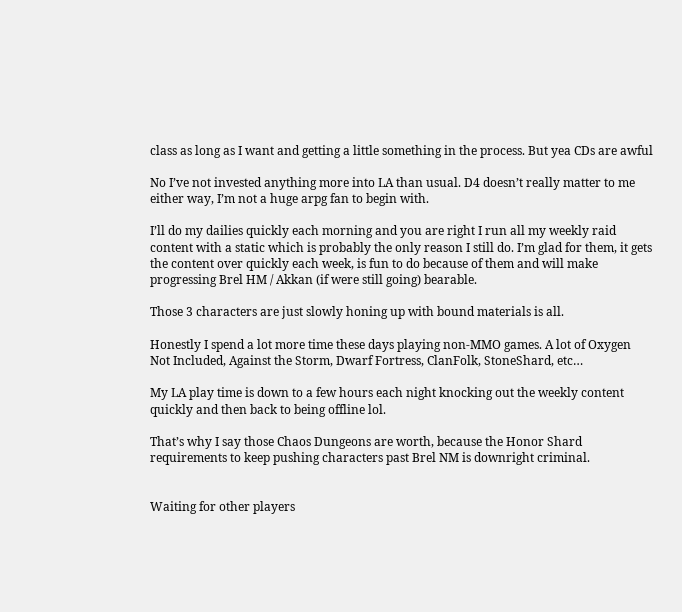class as long as I want and getting a little something in the process. But yea CDs are awful

No I’ve not invested anything more into LA than usual. D4 doesn’t really matter to me either way, I’m not a huge arpg fan to begin with.

I’ll do my dailies quickly each morning and you are right I run all my weekly raid content with a static which is probably the only reason I still do. I’m glad for them, it gets the content over quickly each week, is fun to do because of them and will make progressing Brel HM / Akkan (if were still going) bearable.

Those 3 characters are just slowly honing up with bound materials is all.

Honestly I spend a lot more time these days playing non-MMO games. A lot of Oxygen Not Included, Against the Storm, Dwarf Fortress, ClanFolk, StoneShard, etc…

My LA play time is down to a few hours each night knocking out the weekly content quickly and then back to being offline lol.

That’s why I say those Chaos Dungeons are worth, because the Honor Shard requirements to keep pushing characters past Brel NM is downright criminal.


Waiting for other players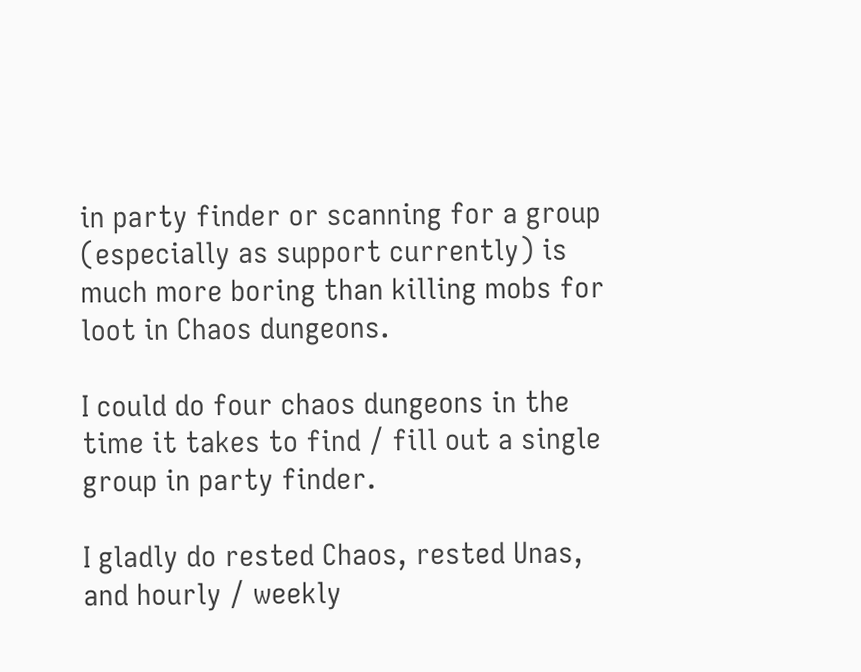in party finder or scanning for a group (especially as support currently) is much more boring than killing mobs for loot in Chaos dungeons.

I could do four chaos dungeons in the time it takes to find / fill out a single group in party finder.

I gladly do rested Chaos, rested Unas, and hourly / weekly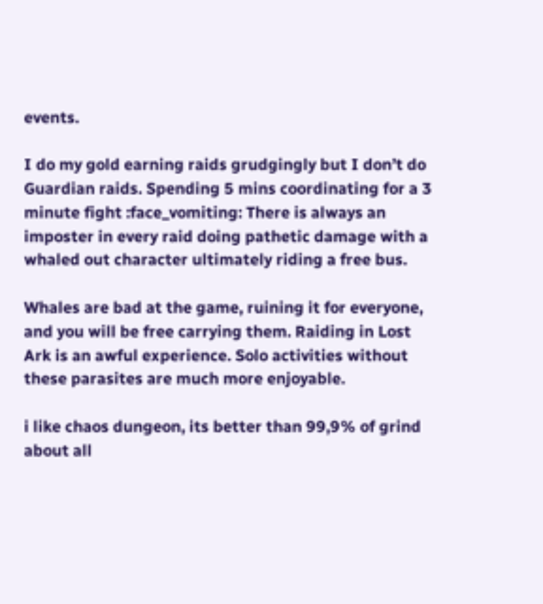events.

I do my gold earning raids grudgingly but I don’t do Guardian raids. Spending 5 mins coordinating for a 3 minute fight :face_vomiting: There is always an imposter in every raid doing pathetic damage with a whaled out character ultimately riding a free bus.

Whales are bad at the game, ruining it for everyone, and you will be free carrying them. Raiding in Lost Ark is an awful experience. Solo activities without these parasites are much more enjoyable.

i like chaos dungeon, its better than 99,9% of grind about all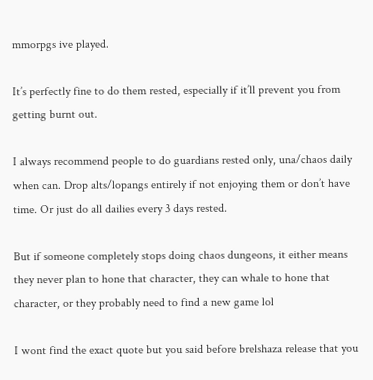mmorpgs ive played.

It’s perfectly fine to do them rested, especially if it’ll prevent you from getting burnt out.

I always recommend people to do guardians rested only, una/chaos daily when can. Drop alts/lopangs entirely if not enjoying them or don’t have time. Or just do all dailies every 3 days rested.

But if someone completely stops doing chaos dungeons, it either means they never plan to hone that character, they can whale to hone that character, or they probably need to find a new game lol

I wont find the exact quote but you said before brelshaza release that you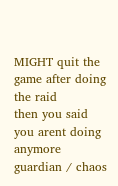MIGHT quit the game after doing the raid
then you said you arent doing anymore guardian / chaos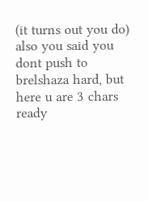(it turns out you do)
also you said you dont push to brelshaza hard, but here u are 3 chars ready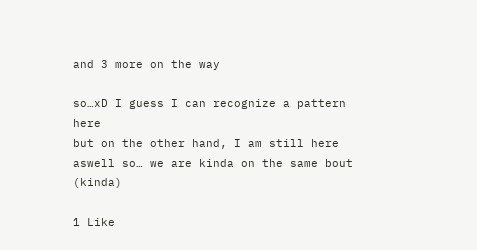and 3 more on the way

so…xD I guess I can recognize a pattern here
but on the other hand, I am still here aswell so… we are kinda on the same bout (kinda)

1 Like